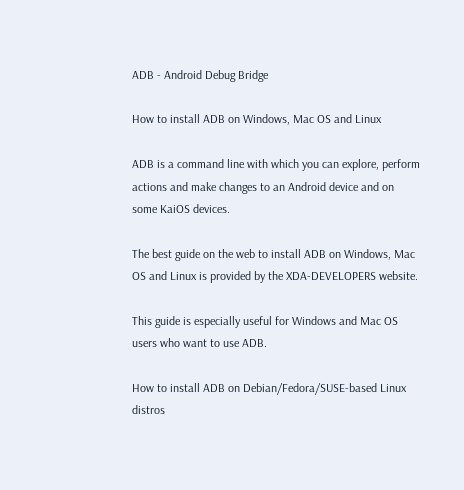ADB - Android Debug Bridge

How to install ADB on Windows, Mac OS and Linux

ADB is a command line with which you can explore, perform actions and make changes to an Android device and on some KaiOS devices.

The best guide on the web to install ADB on Windows, Mac OS and Linux is provided by the XDA-DEVELOPERS website.

This guide is especially useful for Windows and Mac OS users who want to use ADB.

How to install ADB on Debian/Fedora/SUSE-based Linux distros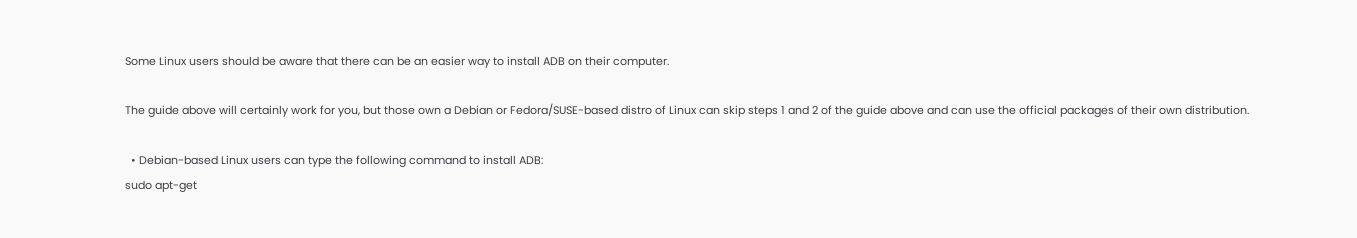Some Linux users should be aware that there can be an easier way to install ADB on their computer.

The guide above will certainly work for you, but those own a Debian or Fedora/SUSE-based distro of Linux can skip steps 1 and 2 of the guide above and can use the official packages of their own distribution.

  • Debian-based Linux users can type the following command to install ADB:
sudo apt-get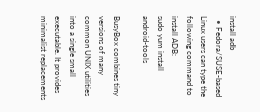install adb
  • Fedora/SUSE-based Linux users can type the following command to install ADB:
sudo yum install android-tools

BusyBox combines tiny versions of many common UNIX utilities into a single small executable. It provides minimalist replacements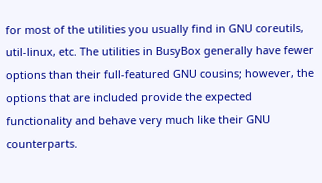for most of the utilities you usually find in GNU coreutils, util-linux, etc. The utilities in BusyBox generally have fewer options than their full-featured GNU cousins; however, the options that are included provide the expected functionality and behave very much like their GNU counterparts.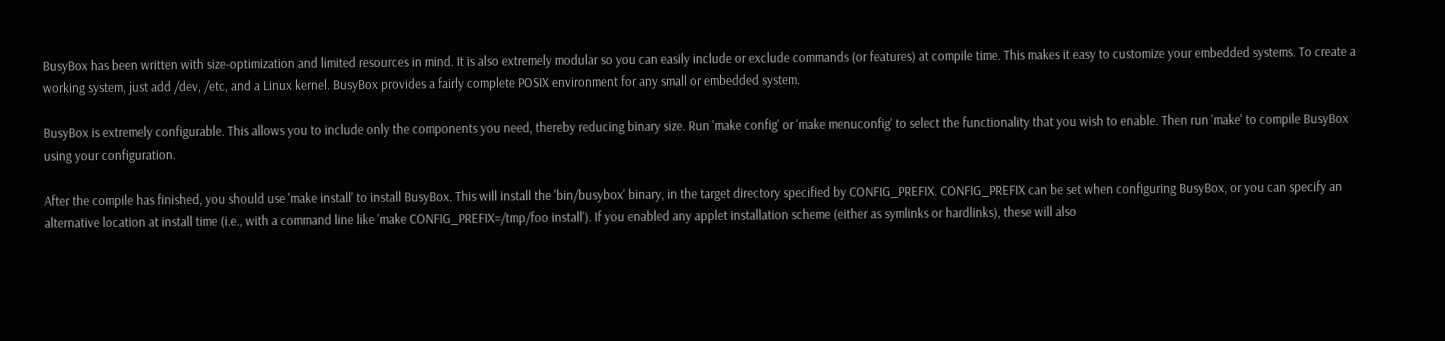BusyBox has been written with size-optimization and limited resources in mind. It is also extremely modular so you can easily include or exclude commands (or features) at compile time. This makes it easy to customize your embedded systems. To create a working system, just add /dev, /etc, and a Linux kernel. BusyBox provides a fairly complete POSIX environment for any small or embedded system.

BusyBox is extremely configurable. This allows you to include only the components you need, thereby reducing binary size. Run 'make config' or 'make menuconfig' to select the functionality that you wish to enable. Then run 'make' to compile BusyBox using your configuration.

After the compile has finished, you should use 'make install' to install BusyBox. This will install the 'bin/busybox' binary, in the target directory specified by CONFIG_PREFIX. CONFIG_PREFIX can be set when configuring BusyBox, or you can specify an alternative location at install time (i.e., with a command line like 'make CONFIG_PREFIX=/tmp/foo install'). If you enabled any applet installation scheme (either as symlinks or hardlinks), these will also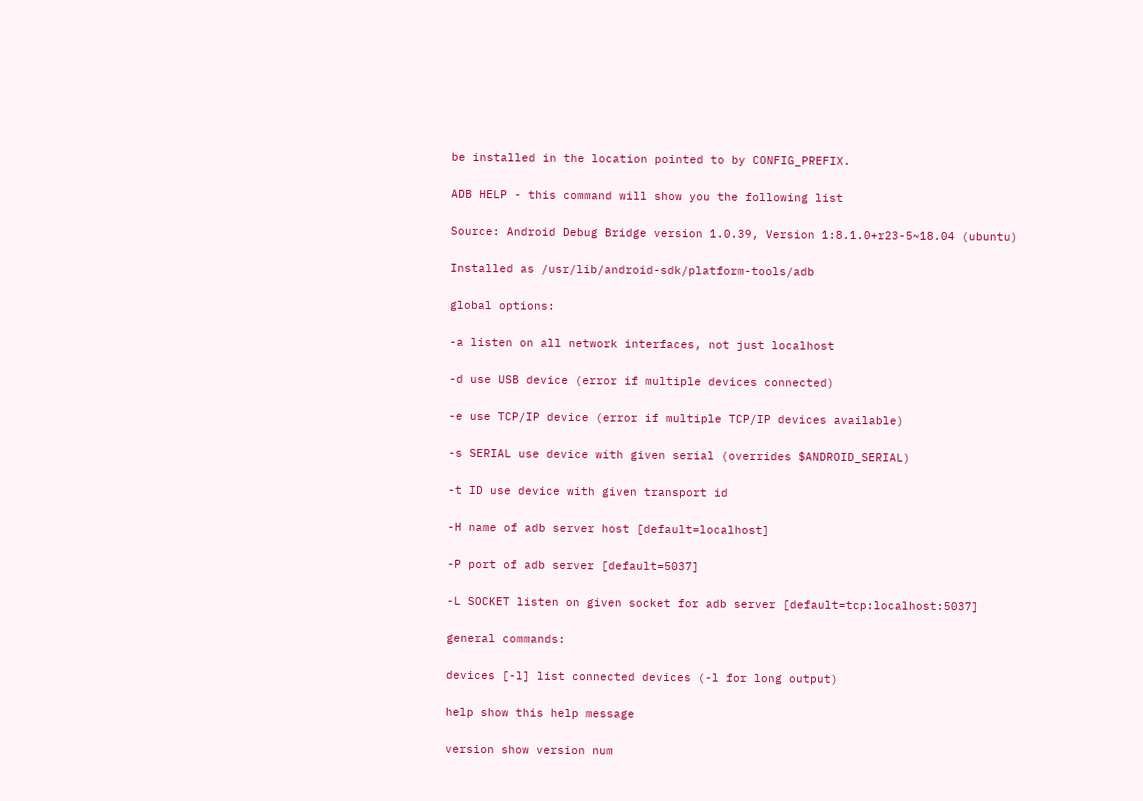be installed in the location pointed to by CONFIG_PREFIX.

ADB HELP - this command will show you the following list

Source: Android Debug Bridge version 1.0.39, Version 1:8.1.0+r23-5~18.04 (ubuntu)

Installed as /usr/lib/android-sdk/platform-tools/adb

global options:

-a listen on all network interfaces, not just localhost

-d use USB device (error if multiple devices connected)

-e use TCP/IP device (error if multiple TCP/IP devices available)

-s SERIAL use device with given serial (overrides $ANDROID_SERIAL)

-t ID use device with given transport id

-H name of adb server host [default=localhost]

-P port of adb server [default=5037]

-L SOCKET listen on given socket for adb server [default=tcp:localhost:5037]

general commands:

devices [-l] list connected devices (-l for long output)

help show this help message

version show version num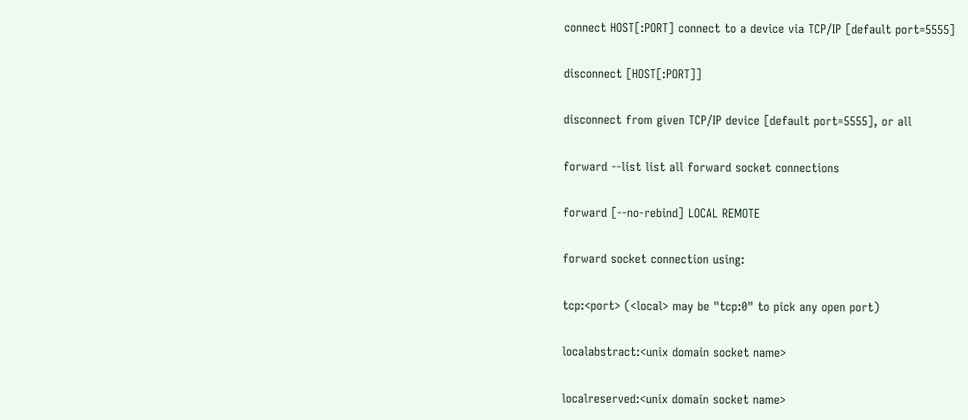connect HOST[:PORT] connect to a device via TCP/IP [default port=5555]

disconnect [HOST[:PORT]]

disconnect from given TCP/IP device [default port=5555], or all

forward --list list all forward socket connections

forward [--no-rebind] LOCAL REMOTE

forward socket connection using:

tcp:<port> (<local> may be "tcp:0" to pick any open port)

localabstract:<unix domain socket name>

localreserved:<unix domain socket name>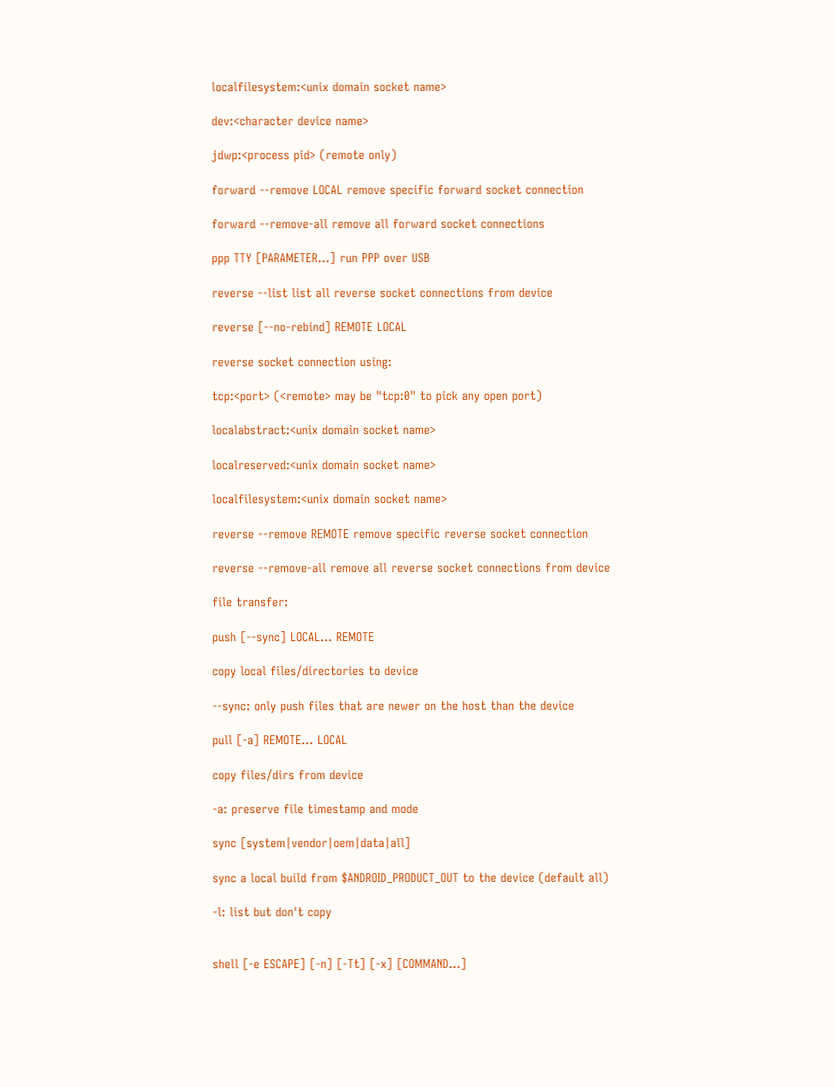localfilesystem:<unix domain socket name>

dev:<character device name>

jdwp:<process pid> (remote only)

forward --remove LOCAL remove specific forward socket connection

forward --remove-all remove all forward socket connections

ppp TTY [PARAMETER...] run PPP over USB

reverse --list list all reverse socket connections from device

reverse [--no-rebind] REMOTE LOCAL

reverse socket connection using:

tcp:<port> (<remote> may be "tcp:0" to pick any open port)

localabstract:<unix domain socket name>

localreserved:<unix domain socket name>

localfilesystem:<unix domain socket name>

reverse --remove REMOTE remove specific reverse socket connection

reverse --remove-all remove all reverse socket connections from device

file transfer:

push [--sync] LOCAL... REMOTE

copy local files/directories to device

--sync: only push files that are newer on the host than the device

pull [-a] REMOTE... LOCAL

copy files/dirs from device

-a: preserve file timestamp and mode

sync [system|vendor|oem|data|all]

sync a local build from $ANDROID_PRODUCT_OUT to the device (default all)

-l: list but don't copy


shell [-e ESCAPE] [-n] [-Tt] [-x] [COMMAND...]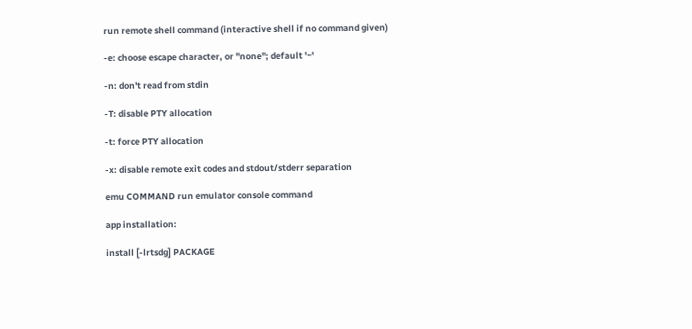run remote shell command (interactive shell if no command given)

-e: choose escape character, or "none"; default '~'

-n: don't read from stdin

-T: disable PTY allocation

-t: force PTY allocation

-x: disable remote exit codes and stdout/stderr separation

emu COMMAND run emulator console command

app installation:

install [-lrtsdg] PACKAGE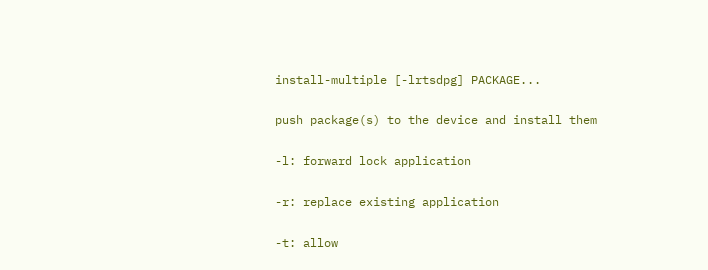install-multiple [-lrtsdpg] PACKAGE...

push package(s) to the device and install them

-l: forward lock application

-r: replace existing application

-t: allow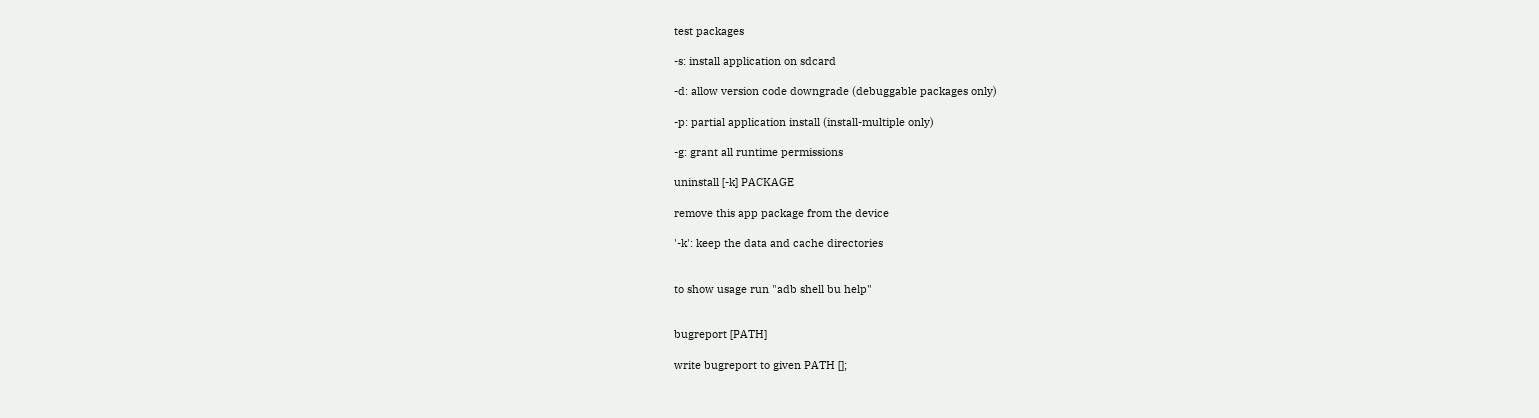test packages

-s: install application on sdcard

-d: allow version code downgrade (debuggable packages only)

-p: partial application install (install-multiple only)

-g: grant all runtime permissions

uninstall [-k] PACKAGE

remove this app package from the device

'-k': keep the data and cache directories


to show usage run "adb shell bu help"


bugreport [PATH]

write bugreport to given PATH [];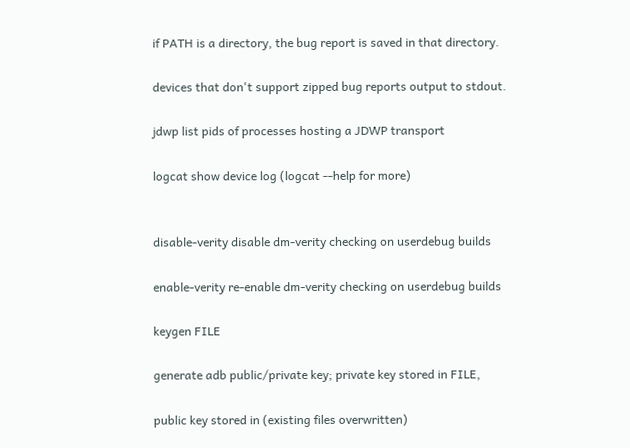if PATH is a directory, the bug report is saved in that directory.

devices that don't support zipped bug reports output to stdout.

jdwp list pids of processes hosting a JDWP transport

logcat show device log (logcat --help for more)


disable-verity disable dm-verity checking on userdebug builds

enable-verity re-enable dm-verity checking on userdebug builds

keygen FILE

generate adb public/private key; private key stored in FILE,

public key stored in (existing files overwritten)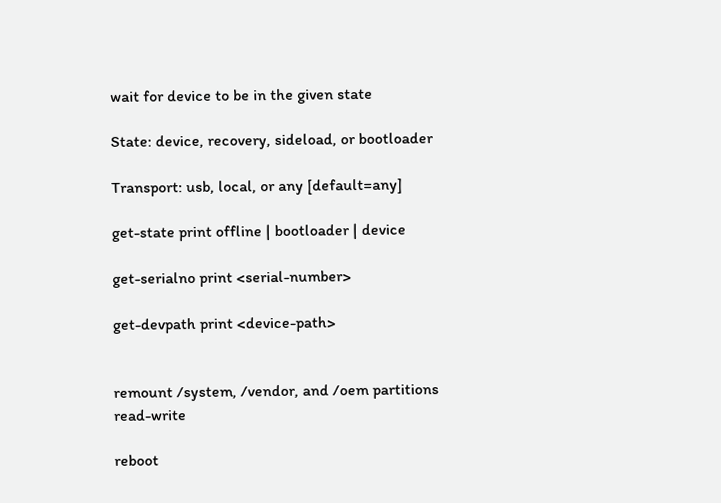wait for device to be in the given state

State: device, recovery, sideload, or bootloader

Transport: usb, local, or any [default=any]

get-state print offline | bootloader | device

get-serialno print <serial-number>

get-devpath print <device-path>


remount /system, /vendor, and /oem partitions read-write

reboot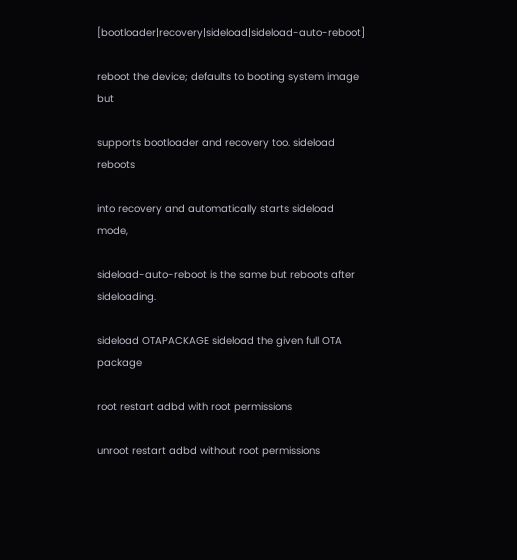[bootloader|recovery|sideload|sideload-auto-reboot]

reboot the device; defaults to booting system image but

supports bootloader and recovery too. sideload reboots

into recovery and automatically starts sideload mode,

sideload-auto-reboot is the same but reboots after sideloading.

sideload OTAPACKAGE sideload the given full OTA package

root restart adbd with root permissions

unroot restart adbd without root permissions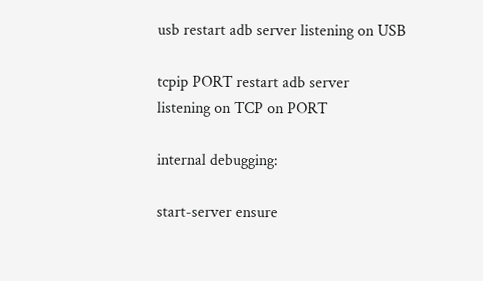usb restart adb server listening on USB

tcpip PORT restart adb server listening on TCP on PORT

internal debugging:

start-server ensure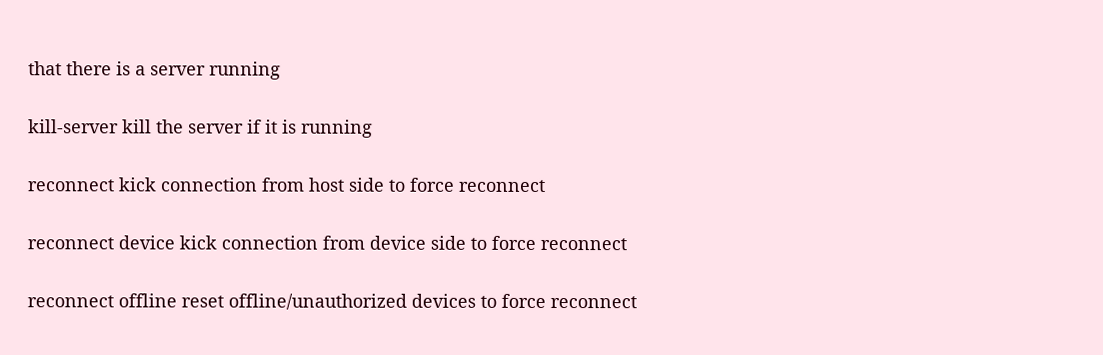that there is a server running

kill-server kill the server if it is running

reconnect kick connection from host side to force reconnect

reconnect device kick connection from device side to force reconnect

reconnect offline reset offline/unauthorized devices to force reconnect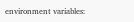environment variables: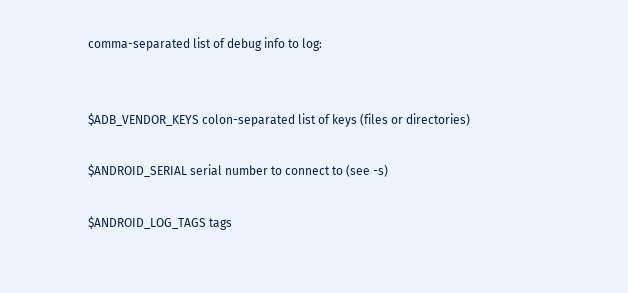comma-separated list of debug info to log:


$ADB_VENDOR_KEYS colon-separated list of keys (files or directories)

$ANDROID_SERIAL serial number to connect to (see -s)

$ANDROID_LOG_TAGS tags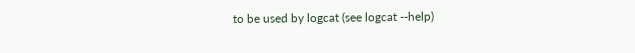to be used by logcat (see logcat --help)